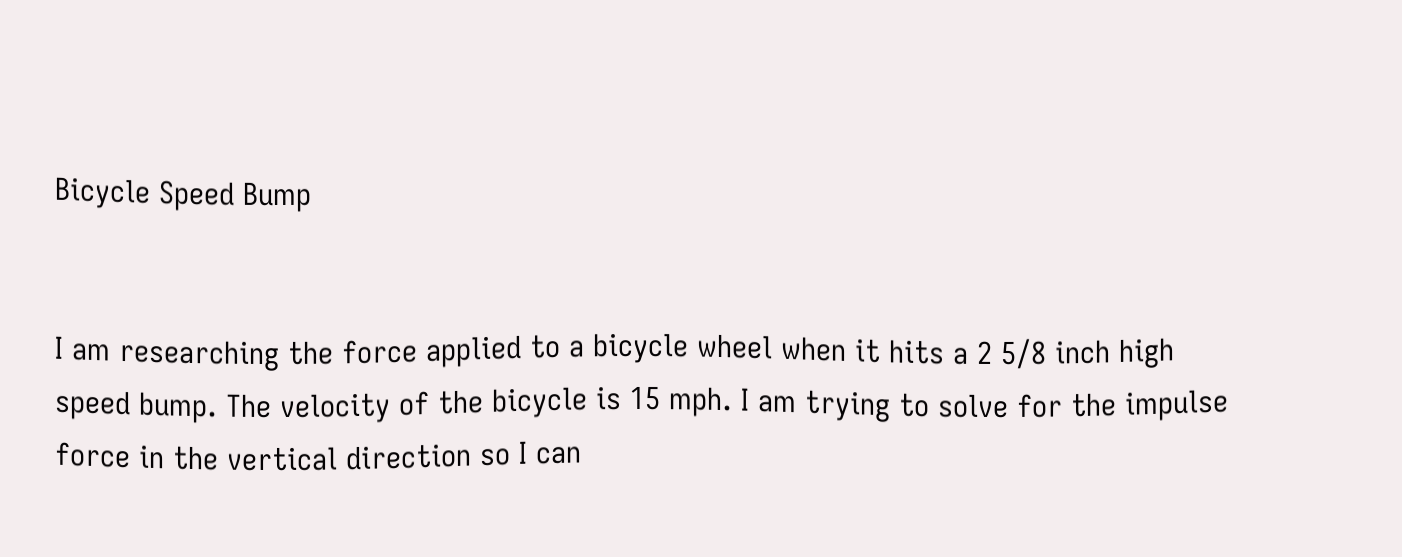Bicycle Speed Bump


I am researching the force applied to a bicycle wheel when it hits a 2 5/8 inch high speed bump. The velocity of the bicycle is 15 mph. I am trying to solve for the impulse force in the vertical direction so I can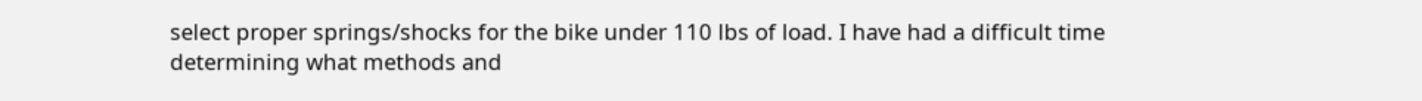select proper springs/shocks for the bike under 110 lbs of load. I have had a difficult time determining what methods and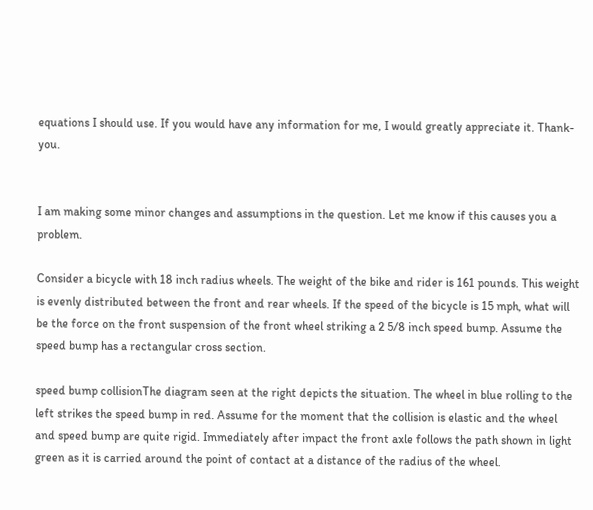equations I should use. If you would have any information for me, I would greatly appreciate it. Thank-you.


I am making some minor changes and assumptions in the question. Let me know if this causes you a problem.

Consider a bicycle with 18 inch radius wheels. The weight of the bike and rider is 161 pounds. This weight is evenly distributed between the front and rear wheels. If the speed of the bicycle is 15 mph, what will be the force on the front suspension of the front wheel striking a 2 5/8 inch speed bump. Assume the speed bump has a rectangular cross section.

speed bump collisionThe diagram seen at the right depicts the situation. The wheel in blue rolling to the left strikes the speed bump in red. Assume for the moment that the collision is elastic and the wheel and speed bump are quite rigid. Immediately after impact the front axle follows the path shown in light green as it is carried around the point of contact at a distance of the radius of the wheel.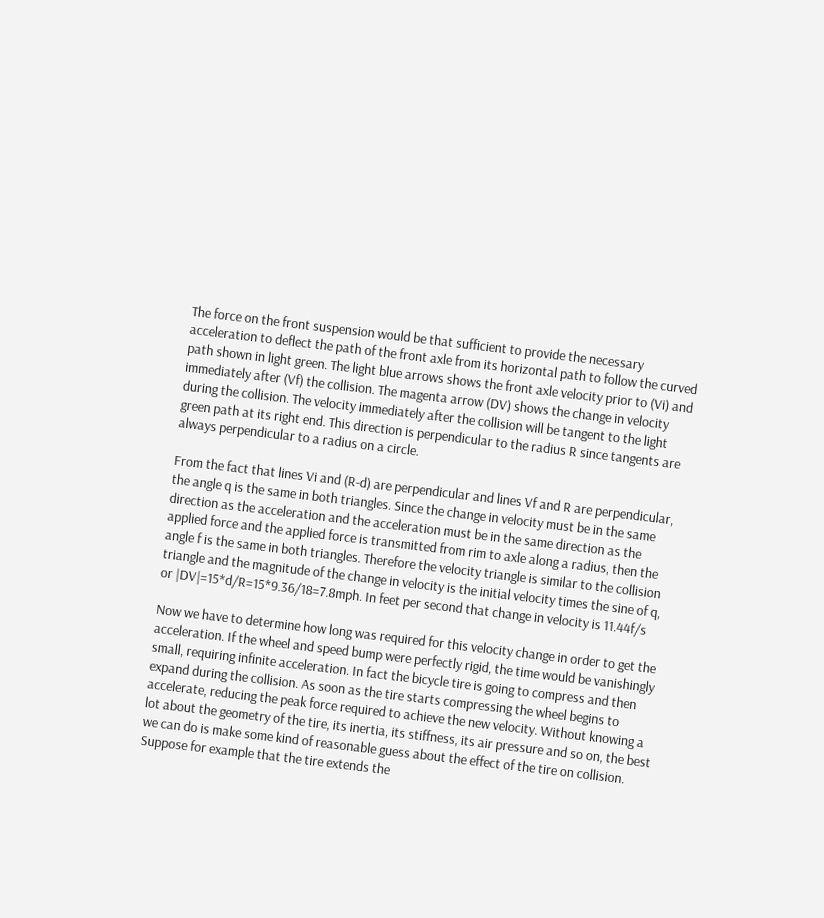The force on the front suspension would be that sufficient to provide the necessary acceleration to deflect the path of the front axle from its horizontal path to follow the curved path shown in light green. The light blue arrows shows the front axle velocity prior to (Vi) and immediately after (Vf) the collision. The magenta arrow (DV) shows the change in velocity during the collision. The velocity immediately after the collision will be tangent to the light green path at its right end. This direction is perpendicular to the radius R since tangents are always perpendicular to a radius on a circle.

From the fact that lines Vi and (R-d) are perpendicular and lines Vf and R are perpendicular, the angle q is the same in both triangles. Since the change in velocity must be in the same direction as the acceleration and the acceleration must be in the same direction as the applied force and the applied force is transmitted from rim to axle along a radius, then the angle f is the same in both triangles. Therefore the velocity triangle is similar to the collision triangle and the magnitude of the change in velocity is the initial velocity times the sine of q, or |DV|=15*d/R=15*9.36/18=7.8mph. In feet per second that change in velocity is 11.44f/s

Now we have to determine how long was required for this velocity change in order to get the acceleration. If the wheel and speed bump were perfectly rigid, the time would be vanishingly small, requiring infinite acceleration. In fact the bicycle tire is going to compress and then expand during the collision. As soon as the tire starts compressing the wheel begins to accelerate, reducing the peak force required to achieve the new velocity. Without knowing a lot about the geometry of the tire, its inertia, its stiffness, its air pressure and so on, the best we can do is make some kind of reasonable guess about the effect of the tire on collision. Suppose for example that the tire extends the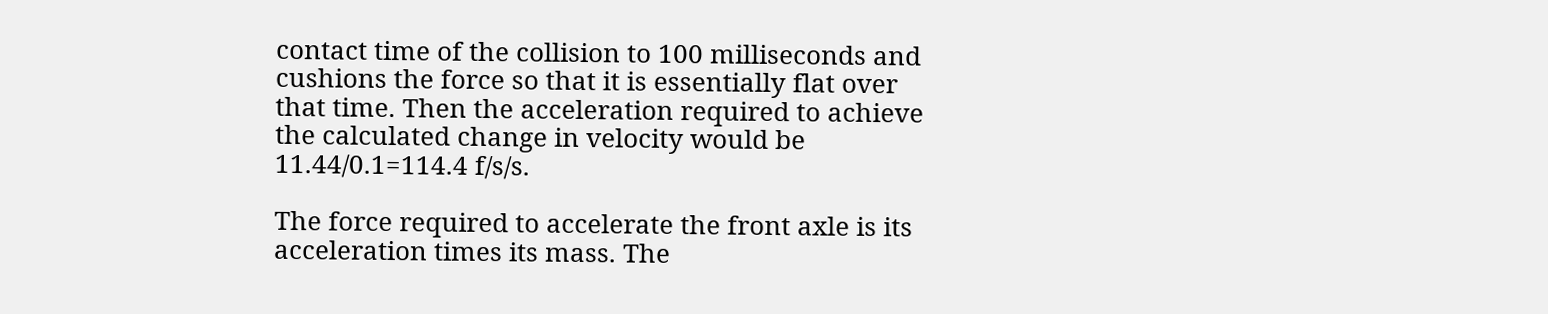contact time of the collision to 100 milliseconds and cushions the force so that it is essentially flat over that time. Then the acceleration required to achieve the calculated change in velocity would be 11.44/0.1=114.4 f/s/s.

The force required to accelerate the front axle is its acceleration times its mass. The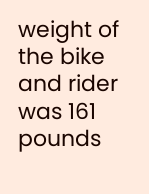weight of the bike and rider was 161 pounds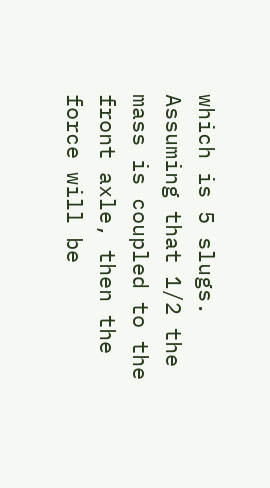which is 5 slugs. Assuming that 1/2 the mass is coupled to the front axle, then the force will be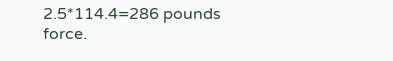2.5*114.4=286 pounds force.